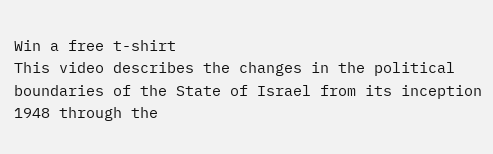Win a free t-shirt
This video describes the changes in the political boundaries of the State of Israel from its inception 1948 through the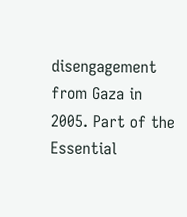disengagement from Gaza in 2005. Part of the Essential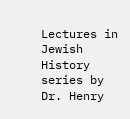Lectures in Jewish History series by Dr. Henry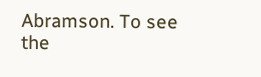Abramson. To see the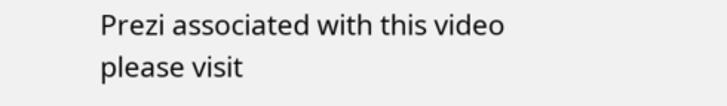Prezi associated with this video please visit